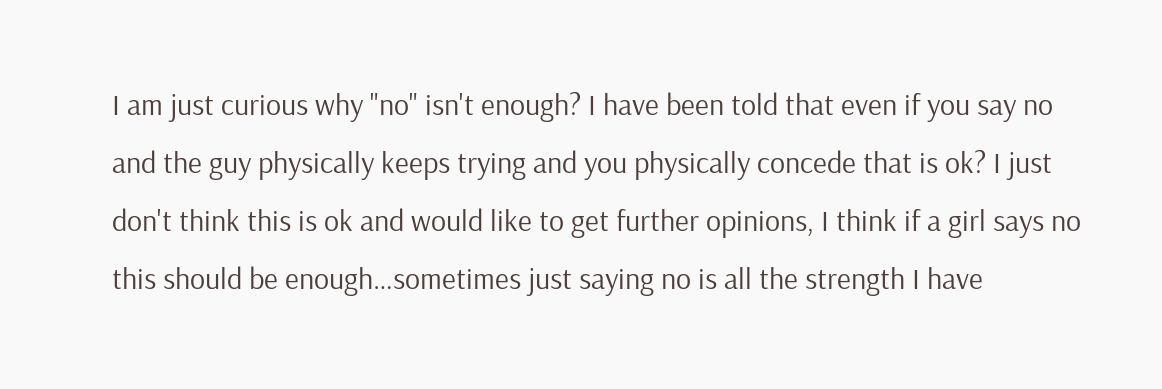I am just curious why "no" isn't enough? I have been told that even if you say no and the guy physically keeps trying and you physically concede that is ok? I just don't think this is ok and would like to get further opinions, I think if a girl says no this should be enough…sometimes just saying no is all the strength I have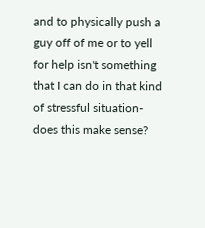and to physically push a guy off of me or to yell for help isn't something that I can do in that kind of stressful situation- does this make sense?